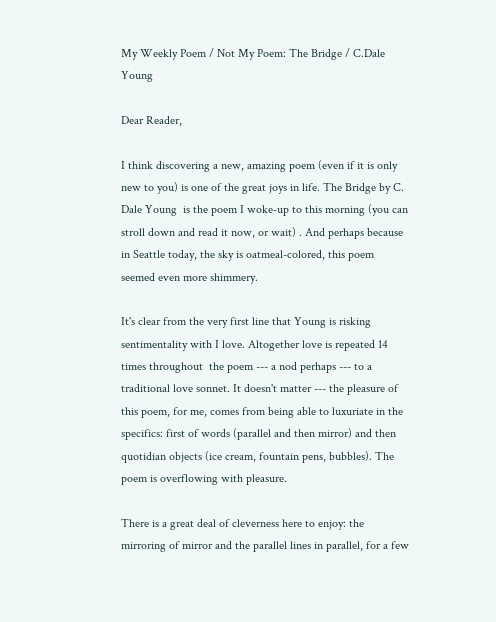My Weekly Poem / Not My Poem: The Bridge / C.Dale Young

Dear Reader,

I think discovering a new, amazing poem (even if it is only new to you) is one of the great joys in life. The Bridge by C. Dale Young  is the poem I woke-up to this morning (you can stroll down and read it now, or wait) . And perhaps because in Seattle today, the sky is oatmeal-colored, this poem seemed even more shimmery.

It's clear from the very first line that Young is risking sentimentality with I love. Altogether love is repeated 14 times throughout  the poem --- a nod perhaps --- to a traditional love sonnet. It doesn't matter --- the pleasure of this poem, for me, comes from being able to luxuriate in the specifics: first of words (parallel and then mirror) and then quotidian objects (ice cream, fountain pens, bubbles). The poem is overflowing with pleasure.

There is a great deal of cleverness here to enjoy: the mirroring of mirror and the parallel lines in parallel, for a few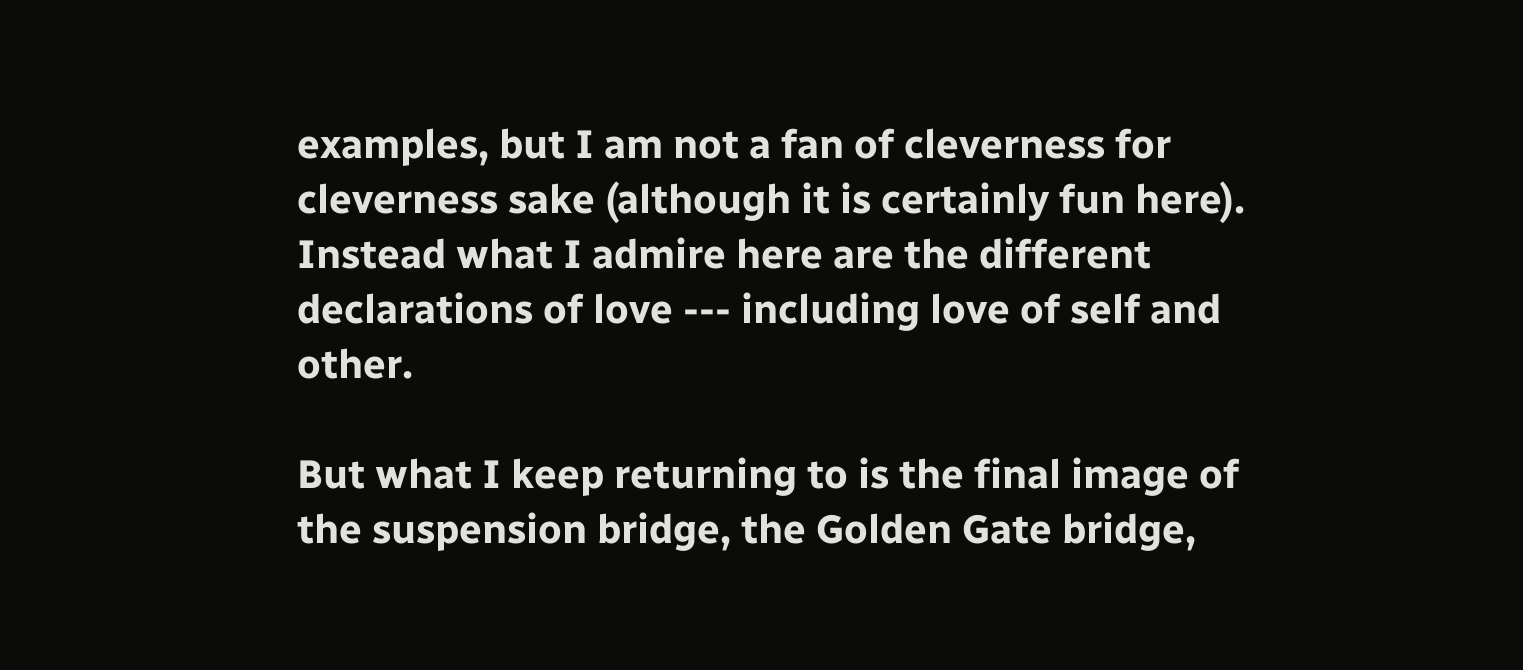examples, but I am not a fan of cleverness for cleverness sake (although it is certainly fun here). Instead what I admire here are the different declarations of love --- including love of self and other.

But what I keep returning to is the final image of the suspension bridge, the Golden Gate bridge,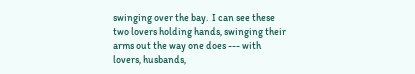swinging over the bay.  I can see these two lovers holding hands, swinging their arms out the way one does --- with lovers, husbands,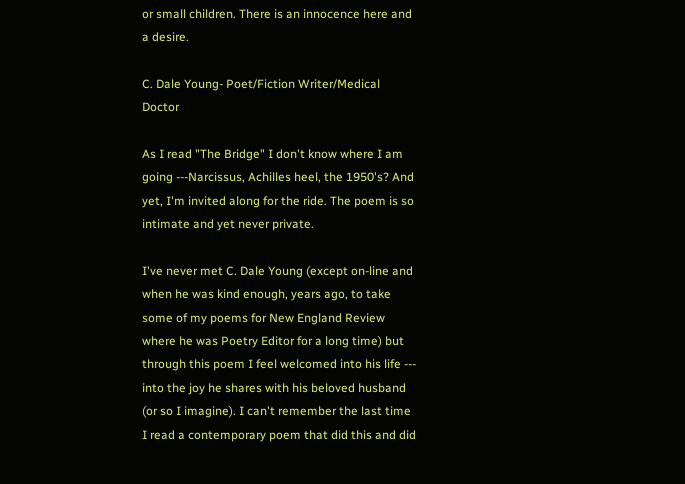or small children. There is an innocence here and a desire.

C. Dale Young- Poet/Fiction Writer/Medical Doctor

As I read "The Bridge" I don't know where I am going ---Narcissus, Achilles heel, the 1950's? And yet, I'm invited along for the ride. The poem is so intimate and yet never private.

I've never met C. Dale Young (except on-line and when he was kind enough, years ago, to take some of my poems for New England Review where he was Poetry Editor for a long time) but through this poem I feel welcomed into his life --- into the joy he shares with his beloved husband (or so I imagine). I can't remember the last time I read a contemporary poem that did this and did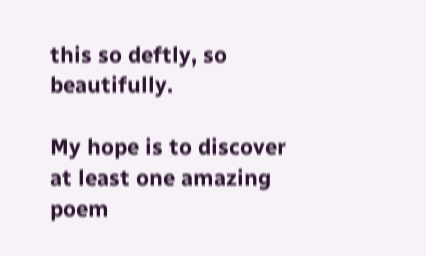this so deftly, so beautifully.

My hope is to discover at least one amazing poem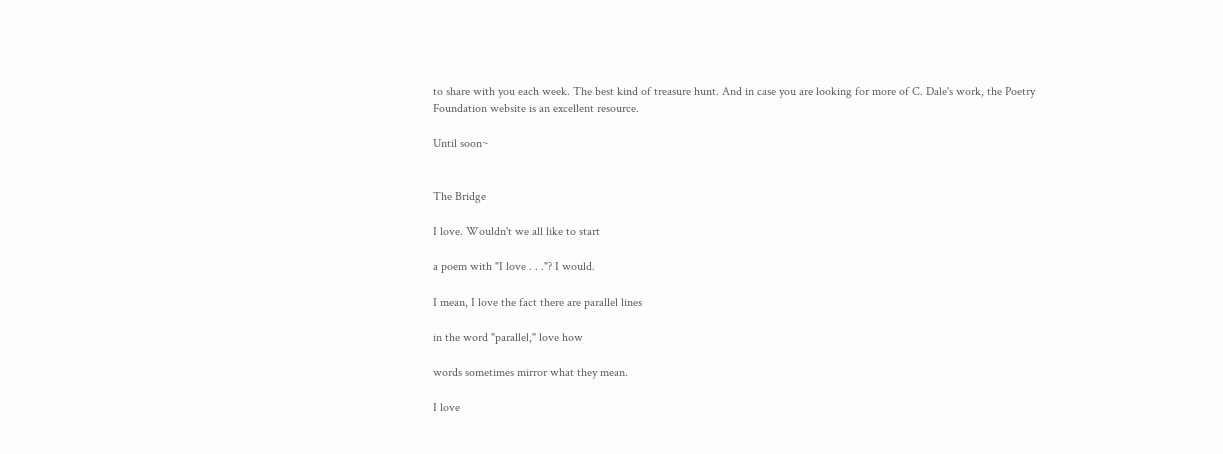to share with you each week. The best kind of treasure hunt. And in case you are looking for more of C. Dale's work, the Poetry Foundation website is an excellent resource.

Until soon~


The Bridge

I love. Wouldn't we all like to start

a poem with "I love . . ."? I would.

I mean, I love the fact there are parallel lines

in the word "parallel," love how

words sometimes mirror what they mean.

I love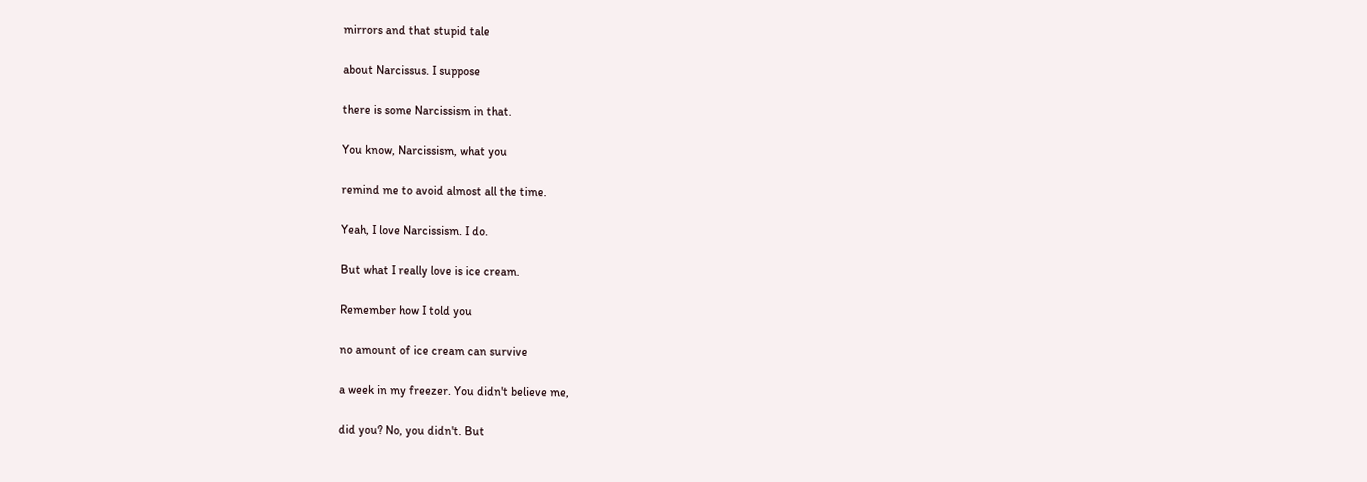mirrors and that stupid tale

about Narcissus. I suppose

there is some Narcissism in that.

You know, Narcissism, what you

remind me to avoid almost all the time.

Yeah, I love Narcissism. I do.

But what I really love is ice cream.

Remember how I told you

no amount of ice cream can survive

a week in my freezer. You didn't believe me,

did you? No, you didn't. But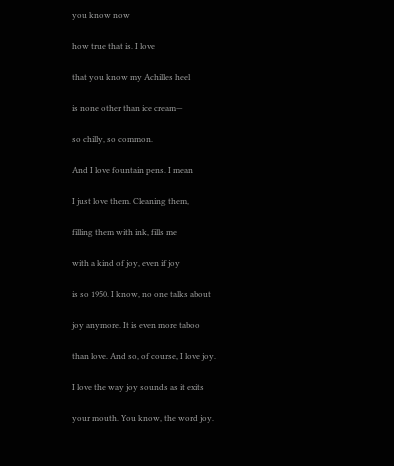you know now

how true that is. I love

that you know my Achilles heel

is none other than ice cream—

so chilly, so common.

And I love fountain pens. I mean

I just love them. Cleaning them,

filling them with ink, fills me

with a kind of joy, even if joy

is so 1950. I know, no one talks about

joy anymore. It is even more taboo

than love. And so, of course, I love joy.

I love the way joy sounds as it exits

your mouth. You know, the word joy.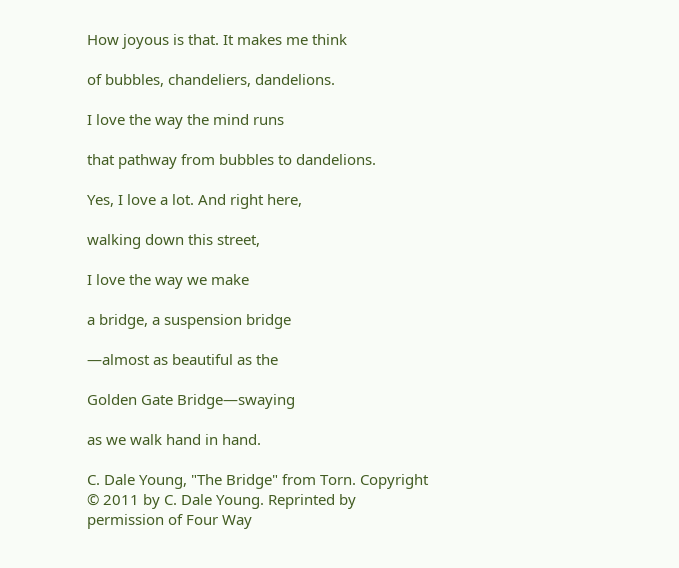How joyous is that. It makes me think

of bubbles, chandeliers, dandelions.

I love the way the mind runs

that pathway from bubbles to dandelions.

Yes, I love a lot. And right here,

walking down this street,

I love the way we make

a bridge, a suspension bridge

—almost as beautiful as the

Golden Gate Bridge—swaying

as we walk hand in hand.

C. Dale Young, "The Bridge" from Torn. Copyright © 2011 by C. Dale Young. Reprinted by permission of Four Way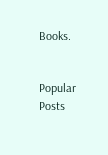Books.


Popular Posts